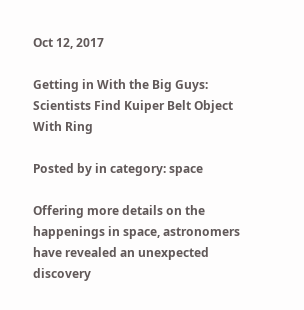Oct 12, 2017

Getting in With the Big Guys: Scientists Find Kuiper Belt Object With Ring

Posted by in category: space

Offering more details on the happenings in space, astronomers have revealed an unexpected discovery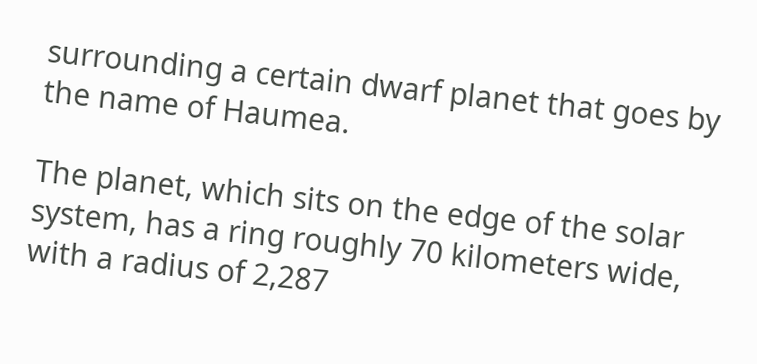surrounding a certain dwarf planet that goes by the name of Haumea.

The planet, which sits on the edge of the solar system, has a ring roughly 70 kilometers wide, with a radius of 2,287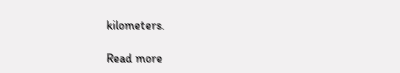kilometers.

Read more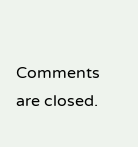Comments are closed.